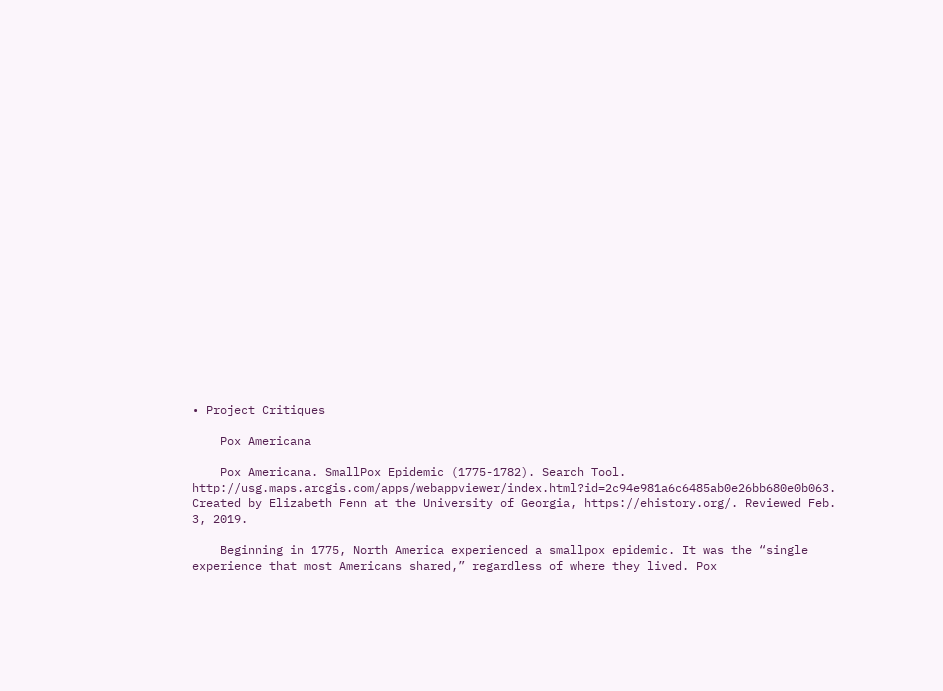• Project Critiques

    Pox Americana

    Pox Americana. SmallPox Epidemic (1775-1782). Search Tool. http://usg.maps.arcgis.com/apps/webappviewer/index.html?id=2c94e981a6c6485ab0e26bb680e0b063. Created by Elizabeth Fenn at the University of Georgia, https://ehistory.org/. Reviewed Feb. 3, 2019.

    Beginning in 1775, North America experienced a smallpox epidemic. It was the “single experience that most Americans shared,” regardless of where they lived. Pox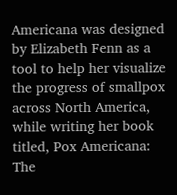Americana was designed by Elizabeth Fenn as a tool to help her visualize the progress of smallpox across North America, while writing her book titled, Pox Americana: The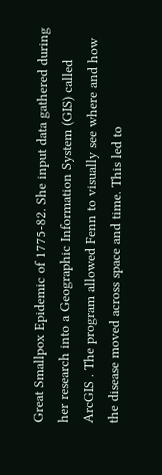Great Smallpox Epidemic of 1775-82. She input data gathered during her research into a Geographic Information System (GIS) called ArcGIS . The program allowed Fenn to visually see where and how the disease moved across space and time. This led to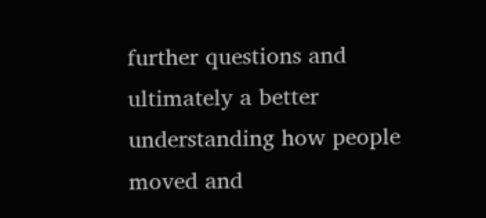further questions and ultimately a better understanding how people moved and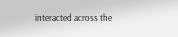interacted across the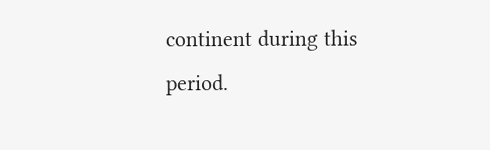continent during this period.